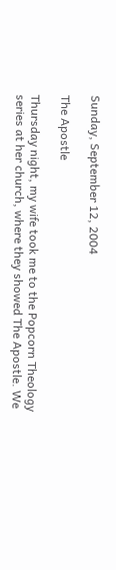Sunday, September 12, 2004

The Apostle

Thursday night, my wife took me to the Popcorn Theology series at her church, where they showed The Apostle. We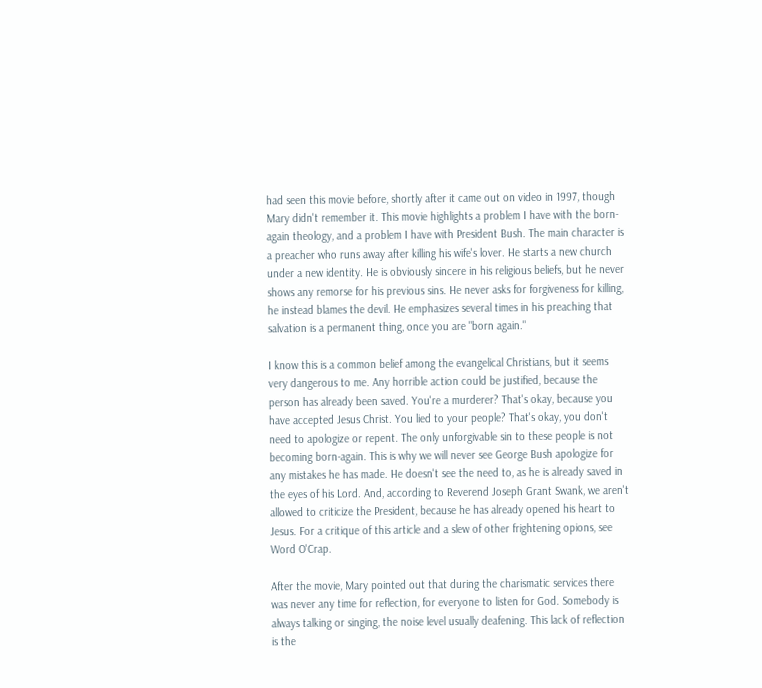had seen this movie before, shortly after it came out on video in 1997, though Mary didn't remember it. This movie highlights a problem I have with the born-again theology, and a problem I have with President Bush. The main character is a preacher who runs away after killing his wife's lover. He starts a new church under a new identity. He is obviously sincere in his religious beliefs, but he never shows any remorse for his previous sins. He never asks for forgiveness for killing, he instead blames the devil. He emphasizes several times in his preaching that salvation is a permanent thing, once you are "born again."

I know this is a common belief among the evangelical Christians, but it seems very dangerous to me. Any horrible action could be justified, because the person has already been saved. You're a murderer? That's okay, because you have accepted Jesus Christ. You lied to your people? That's okay, you don't need to apologize or repent. The only unforgivable sin to these people is not becoming born-again. This is why we will never see George Bush apologize for any mistakes he has made. He doesn't see the need to, as he is already saved in the eyes of his Lord. And, according to Reverend Joseph Grant Swank, we aren't allowed to criticize the President, because he has already opened his heart to Jesus. For a critique of this article and a slew of other frightening opions, see Word O'Crap.

After the movie, Mary pointed out that during the charismatic services there was never any time for reflection, for everyone to listen for God. Somebody is always talking or singing, the noise level usually deafening. This lack of reflection is the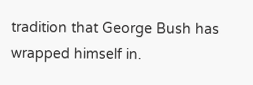tradition that George Bush has wrapped himself in.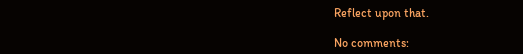Reflect upon that.

No comments: